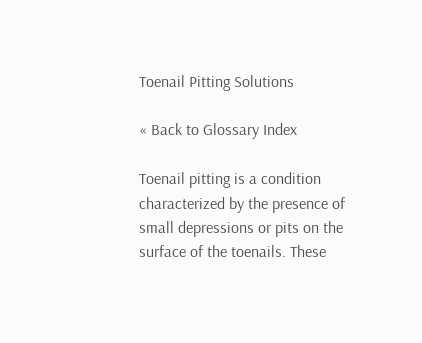Toenail Pitting Solutions

« Back to Glossary Index

Toenail pitting is a condition characterized by the presence of small depressions or pits on the surface of the toenails. These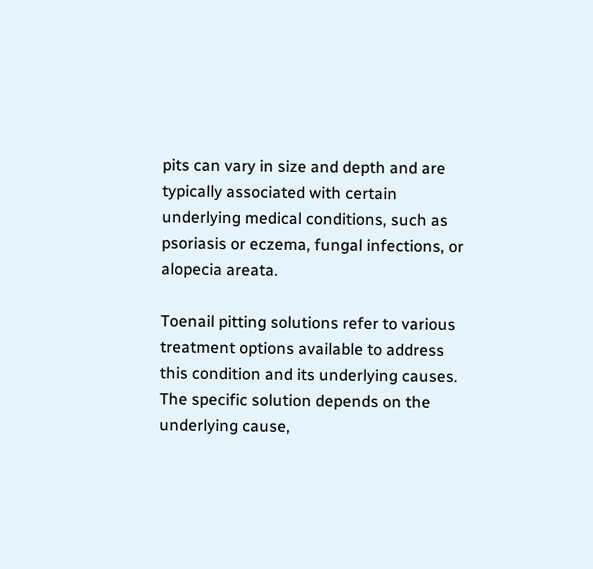pits can vary in size and depth and are typically associated with certain underlying medical conditions, such as psoriasis or eczema, fungal infections, or alopecia areata.

Toenail pitting solutions refer to various treatment options available to address this condition and its underlying causes. The specific solution depends on the underlying cause,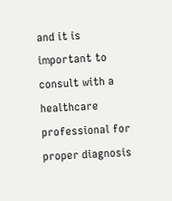and it is important to consult with a healthcare professional for proper diagnosis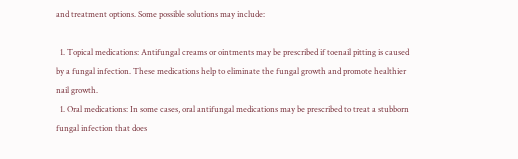and treatment options. Some possible solutions may include:

  1. Topical medications: Antifungal creams or ointments may be prescribed if toenail pitting is caused by a fungal infection. These medications help to eliminate the fungal growth and promote healthier nail growth.
  1. Oral medications: In some cases, oral antifungal medications may be prescribed to treat a stubborn fungal infection that does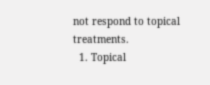not respond to topical treatments.
  1. Topical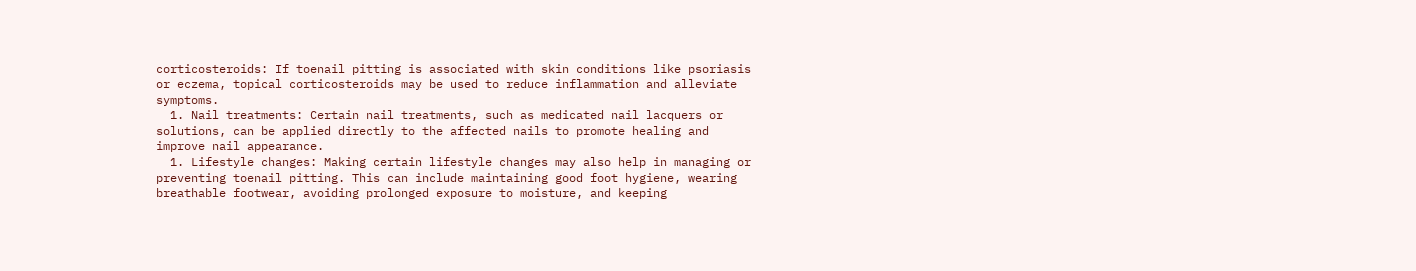corticosteroids: If toenail pitting is associated with skin conditions like psoriasis or eczema, topical corticosteroids may be used to reduce inflammation and alleviate symptoms.
  1. Nail treatments: Certain nail treatments, such as medicated nail lacquers or solutions, can be applied directly to the affected nails to promote healing and improve nail appearance.
  1. Lifestyle changes: Making certain lifestyle changes may also help in managing or preventing toenail pitting. This can include maintaining good foot hygiene, wearing breathable footwear, avoiding prolonged exposure to moisture, and keeping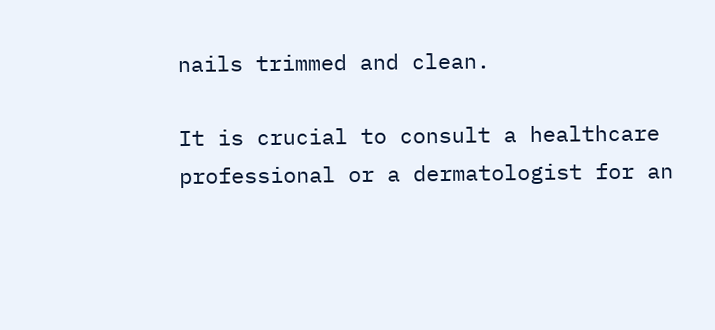nails trimmed and clean.

It is crucial to consult a healthcare professional or a dermatologist for an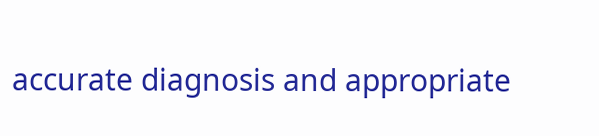accurate diagnosis and appropriate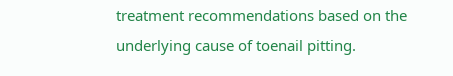treatment recommendations based on the underlying cause of toenail pitting.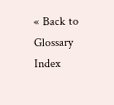« Back to Glossary Index